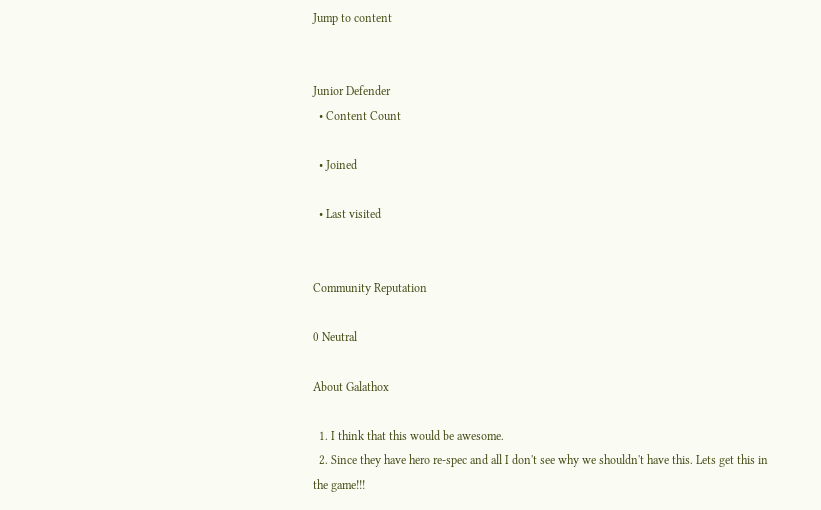Jump to content


Junior Defender
  • Content Count

  • Joined

  • Last visited


Community Reputation

0 Neutral

About Galathox

  1. I think that this would be awesome.
  2. Since they have hero re-spec and all I don't see why we shouldn't have this. Lets get this in the game!!!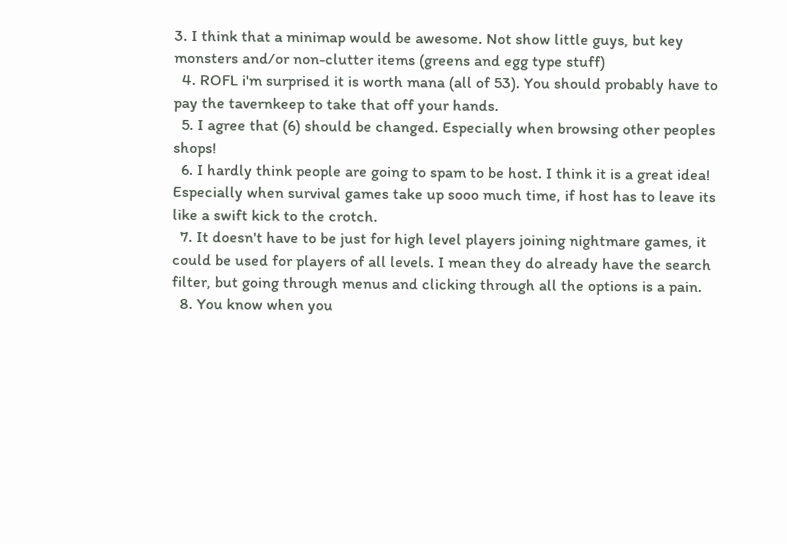3. I think that a minimap would be awesome. Not show little guys, but key monsters and/or non-clutter items (greens and egg type stuff)
  4. ROFL i'm surprised it is worth mana (all of 53). You should probably have to pay the tavernkeep to take that off your hands.
  5. I agree that (6) should be changed. Especially when browsing other peoples shops!
  6. I hardly think people are going to spam to be host. I think it is a great idea! Especially when survival games take up sooo much time, if host has to leave its like a swift kick to the crotch.
  7. It doesn't have to be just for high level players joining nightmare games, it could be used for players of all levels. I mean they do already have the search filter, but going through menus and clicking through all the options is a pain.
  8. You know when you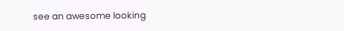see an awesome looking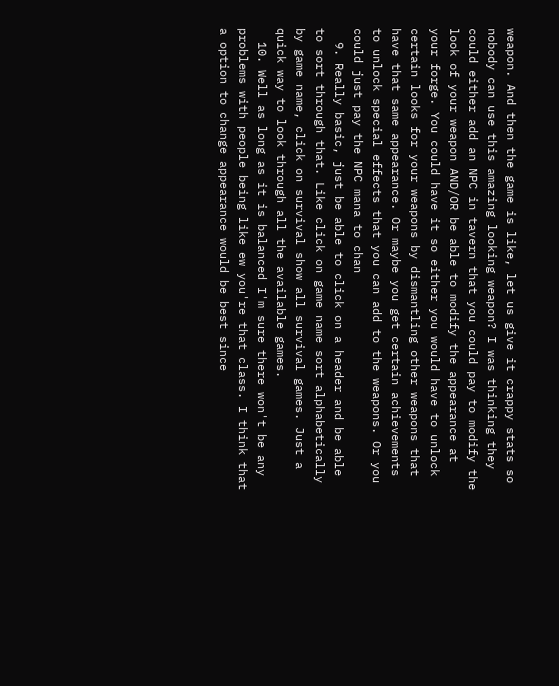weapon. And then the game is like, let us give it crappy stats so nobody can use this amazing looking weapon? I was thinking they could either add an NPC in tavern that you could pay to modify the look of your weapon AND/OR be able to modify the appearance at your forge. You could have it so either you would have to unlock certain looks for your weapons by dismantling other weapons that have that same appearance. Or maybe you get certain achievements to unlock special effects that you can add to the weapons. Or you could just pay the NPC mana to chan
  9. Really basic, just be able to click on a header and be able to sort through that. Like click on game name sort alphabetically by game name, click on survival show all survival games. Just a quick way to look through all the available games.
  10. Well as long as it is balanced I'm sure there won't be any problems with people being like ew you're that class. I think that a option to change appearance would be best since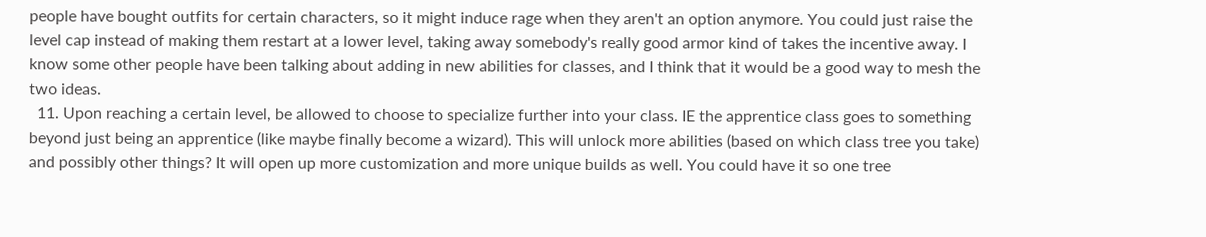people have bought outfits for certain characters, so it might induce rage when they aren't an option anymore. You could just raise the level cap instead of making them restart at a lower level, taking away somebody's really good armor kind of takes the incentive away. I know some other people have been talking about adding in new abilities for classes, and I think that it would be a good way to mesh the two ideas.
  11. Upon reaching a certain level, be allowed to choose to specialize further into your class. IE the apprentice class goes to something beyond just being an apprentice (like maybe finally become a wizard). This will unlock more abilities (based on which class tree you take) and possibly other things? It will open up more customization and more unique builds as well. You could have it so one tree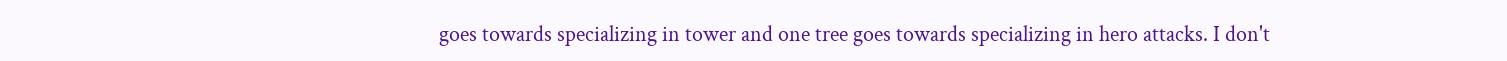goes towards specializing in tower and one tree goes towards specializing in hero attacks. I don't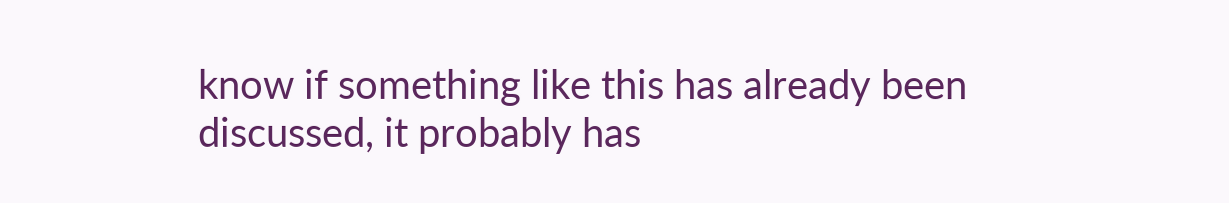know if something like this has already been discussed, it probably has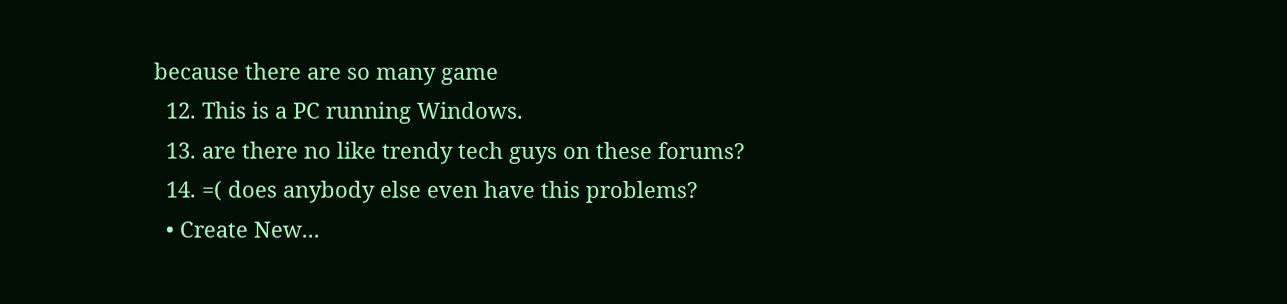because there are so many game
  12. This is a PC running Windows.
  13. are there no like trendy tech guys on these forums?
  14. =( does anybody else even have this problems?
  • Create New...